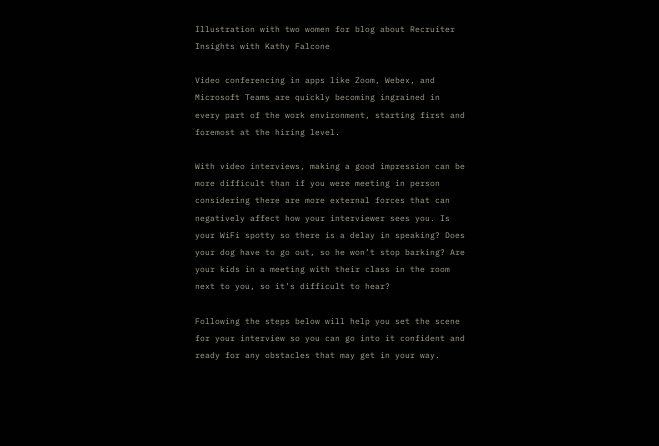Illustration with two women for blog about Recruiter Insights with Kathy Falcone

Video conferencing in apps like Zoom, Webex, and Microsoft Teams are quickly becoming ingrained in every part of the work environment, starting first and foremost at the hiring level.

With video interviews, making a good impression can be more difficult than if you were meeting in person considering there are more external forces that can negatively affect how your interviewer sees you. Is your WiFi spotty so there is a delay in speaking? Does your dog have to go out, so he won’t stop barking? Are your kids in a meeting with their class in the room next to you, so it’s difficult to hear?

Following the steps below will help you set the scene for your interview so you can go into it confident and ready for any obstacles that may get in your way.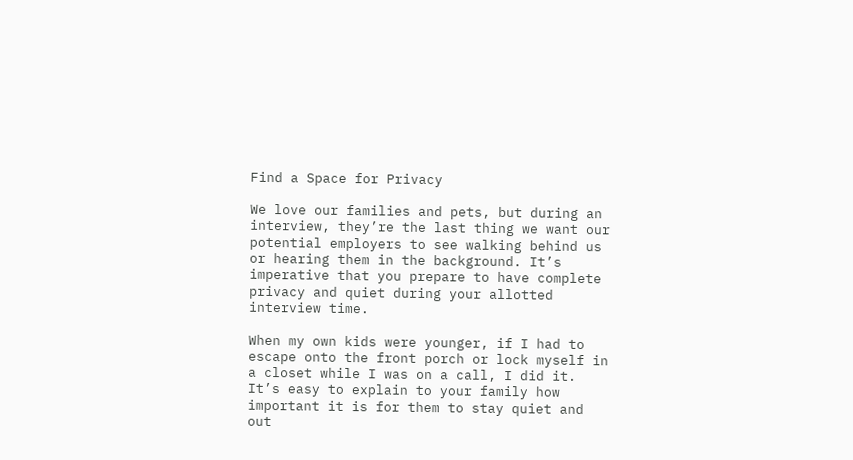Find a Space for Privacy

We love our families and pets, but during an interview, they’re the last thing we want our potential employers to see walking behind us or hearing them in the background. It’s imperative that you prepare to have complete privacy and quiet during your allotted interview time.

When my own kids were younger, if I had to escape onto the front porch or lock myself in a closet while I was on a call, I did it.  It’s easy to explain to your family how important it is for them to stay quiet and out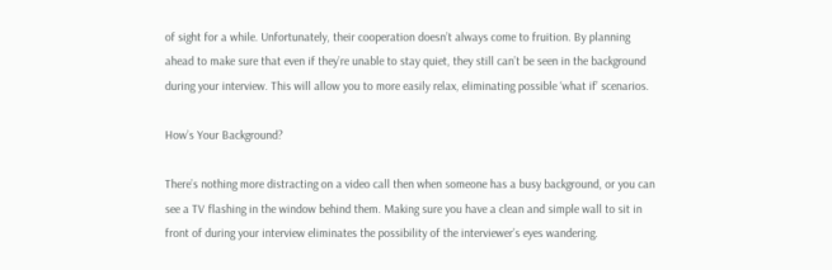of sight for a while. Unfortunately, their cooperation doesn’t always come to fruition. By planning ahead to make sure that even if they’re unable to stay quiet, they still can’t be seen in the background during your interview. This will allow you to more easily relax, eliminating possible ‘what if’ scenarios.

How’s Your Background?

There’s nothing more distracting on a video call then when someone has a busy background, or you can see a TV flashing in the window behind them. Making sure you have a clean and simple wall to sit in front of during your interview eliminates the possibility of the interviewer’s eyes wandering.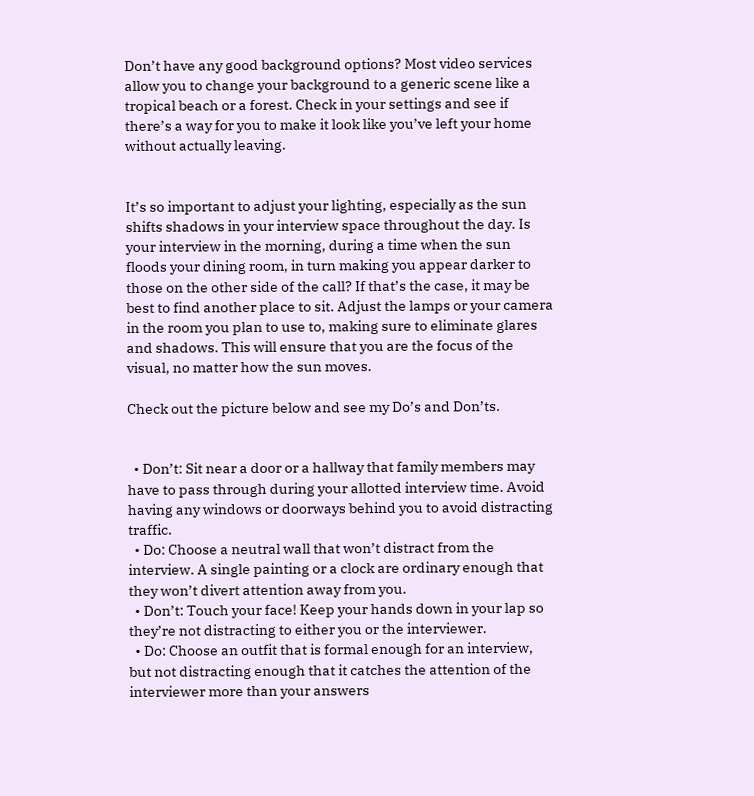Don’t have any good background options? Most video services allow you to change your background to a generic scene like a tropical beach or a forest. Check in your settings and see if there’s a way for you to make it look like you’ve left your home without actually leaving.


It’s so important to adjust your lighting, especially as the sun shifts shadows in your interview space throughout the day. Is your interview in the morning, during a time when the sun floods your dining room, in turn making you appear darker to those on the other side of the call? If that’s the case, it may be best to find another place to sit. Adjust the lamps or your camera in the room you plan to use to, making sure to eliminate glares and shadows. This will ensure that you are the focus of the visual, no matter how the sun moves.

Check out the picture below and see my Do’s and Don’ts.


  • Don’t: Sit near a door or a hallway that family members may have to pass through during your allotted interview time. Avoid having any windows or doorways behind you to avoid distracting traffic.
  • Do: Choose a neutral wall that won’t distract from the interview. A single painting or a clock are ordinary enough that they won’t divert attention away from you.
  • Don’t: Touch your face! Keep your hands down in your lap so they’re not distracting to either you or the interviewer.
  • Do: Choose an outfit that is formal enough for an interview, but not distracting enough that it catches the attention of the interviewer more than your answers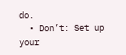do.
  • Don’t: Set up your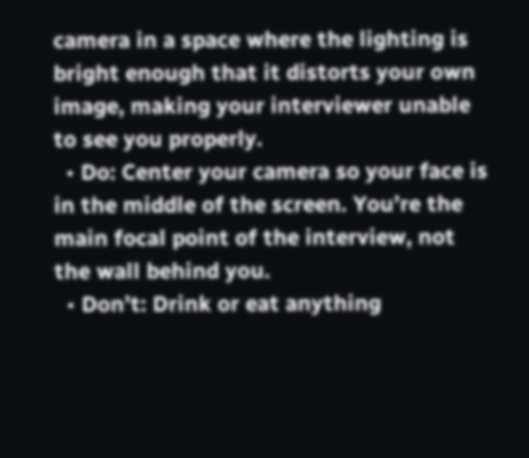camera in a space where the lighting is bright enough that it distorts your own image, making your interviewer unable to see you properly.
  • Do: Center your camera so your face is in the middle of the screen. You’re the main focal point of the interview, not the wall behind you.
  • Don’t: Drink or eat anything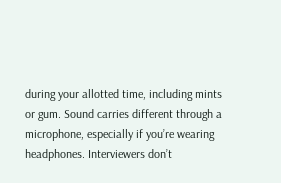during your allotted time, including mints or gum. Sound carries different through a microphone, especially if you’re wearing headphones. Interviewers don’t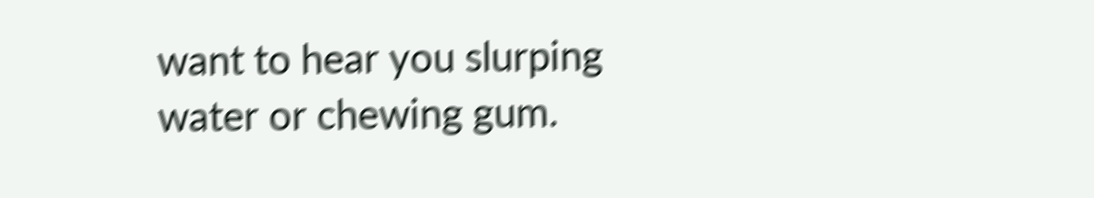want to hear you slurping water or chewing gum.